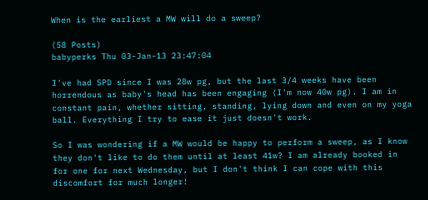When is the earliest a MW will do a sweep?

(58 Posts)
babyperks Thu 03-Jan-13 23:47:04

I've had SPD since I was 28w pg, but the last 3/4 weeks have been horrendous as baby's head has been engaging (I'm now 40w pg). I am in constant pain, whether sitting, standing, lying down and even on my yoga ball. Everything I try to ease it just doesn't work.

So I was wondering if a MW would be happy to perform a sweep, as I know they don't like to do them until at least 41w? I am already booked in for one for next Wednesday, but I don't think I can cope with this discomfort for much longer!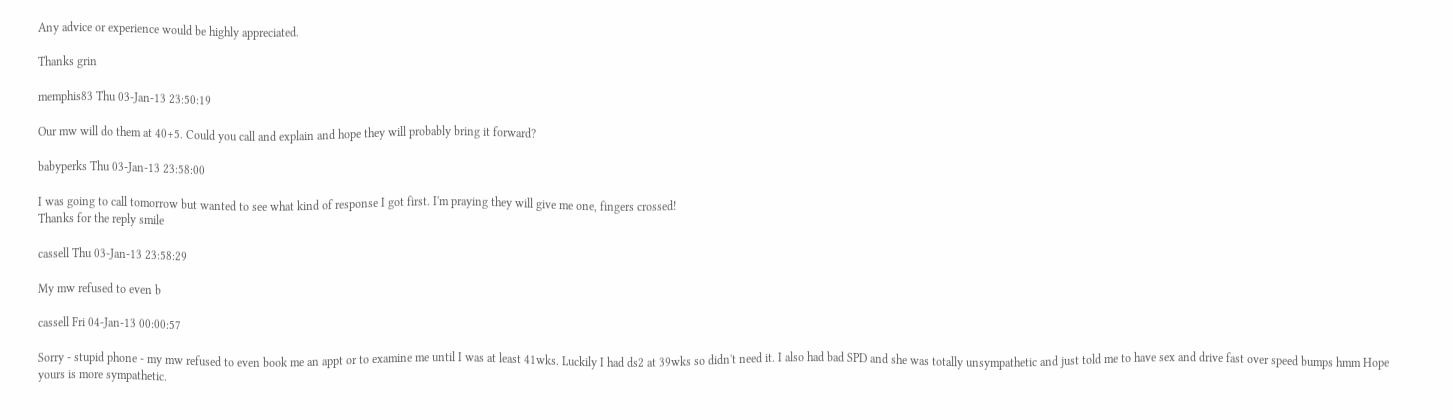Any advice or experience would be highly appreciated.

Thanks grin

memphis83 Thu 03-Jan-13 23:50:19

Our mw will do them at 40+5. Could you call and explain and hope they will probably bring it forward?

babyperks Thu 03-Jan-13 23:58:00

I was going to call tomorrow but wanted to see what kind of response I got first. I'm praying they will give me one, fingers crossed!
Thanks for the reply smile

cassell Thu 03-Jan-13 23:58:29

My mw refused to even b

cassell Fri 04-Jan-13 00:00:57

Sorry - stupid phone - my mw refused to even book me an appt or to examine me until I was at least 41wks. Luckily I had ds2 at 39wks so didn't need it. I also had bad SPD and she was totally unsympathetic and just told me to have sex and drive fast over speed bumps hmm Hope yours is more sympathetic.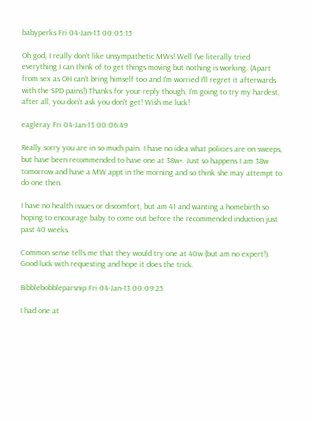babyperks Fri 04-Jan-13 00:05:15

Oh god, I really don't like unsympathetic MWs! Well I've literally tried everything I can think of to get things moving but nothing is working. (Apart from sex as OH can't bring himself too and I'm worried I'll regret it afterwards with the SPD pains!) Thanks for your reply though, I'm going to try my hardest, after all, you don't ask you don't get! Wish me luck!

eagleray Fri 04-Jan-13 00:06:49

Really sorry you are in so much pain. I have no idea what policies are on sweeps, but have been recommended to have one at 38w+. Just so happens I am 38w tomorrow and have a MW appt in the morning and so think she may attempt to do one then.

I have no health issues or discomfort, but am 41 and wanting a homebirth so hoping to encourage baby to come out before the recommended induction just past 40 weeks.

Common sense tells me that they would try one at 40w (but am no expert!). Good luck with requesting and hope it does the trick.

Bibblebobbleparsnip Fri 04-Jan-13 00:09:25

I had one at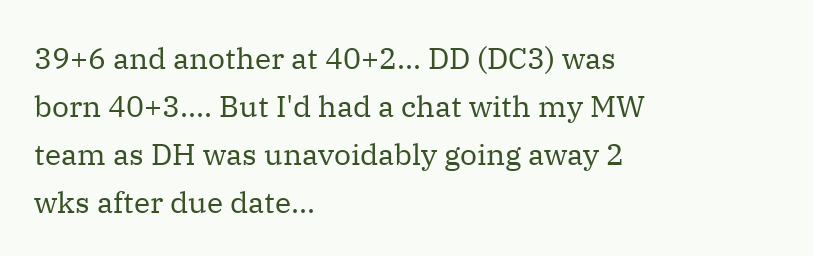39+6 and another at 40+2... DD (DC3) was born 40+3.... But I'd had a chat with my MW team as DH was unavoidably going away 2 wks after due date...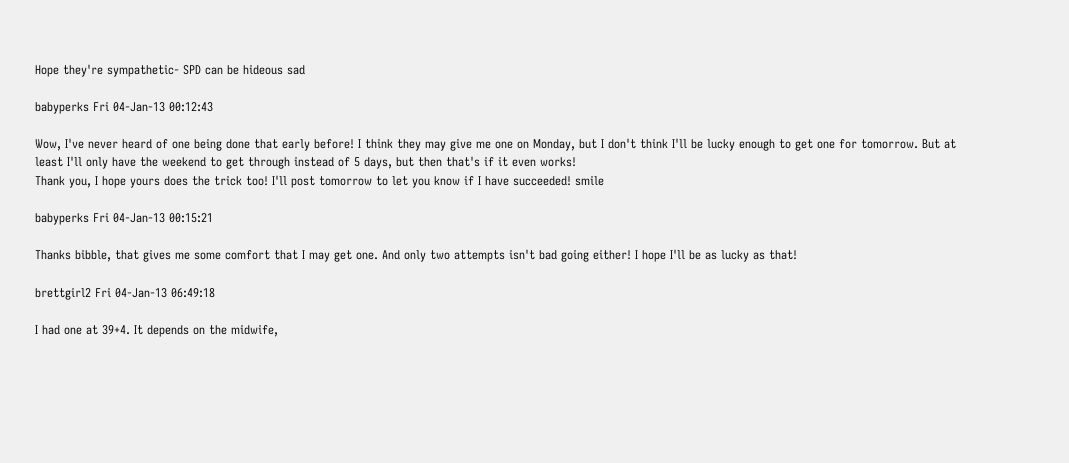Hope they're sympathetic- SPD can be hideous sad

babyperks Fri 04-Jan-13 00:12:43

Wow, I've never heard of one being done that early before! I think they may give me one on Monday, but I don't think I'll be lucky enough to get one for tomorrow. But at least I'll only have the weekend to get through instead of 5 days, but then that's if it even works!
Thank you, I hope yours does the trick too! I'll post tomorrow to let you know if I have succeeded! smile

babyperks Fri 04-Jan-13 00:15:21

Thanks bibble, that gives me some comfort that I may get one. And only two attempts isn't bad going either! I hope I'll be as lucky as that!

brettgirl2 Fri 04-Jan-13 06:49:18

I had one at 39+4. It depends on the midwife,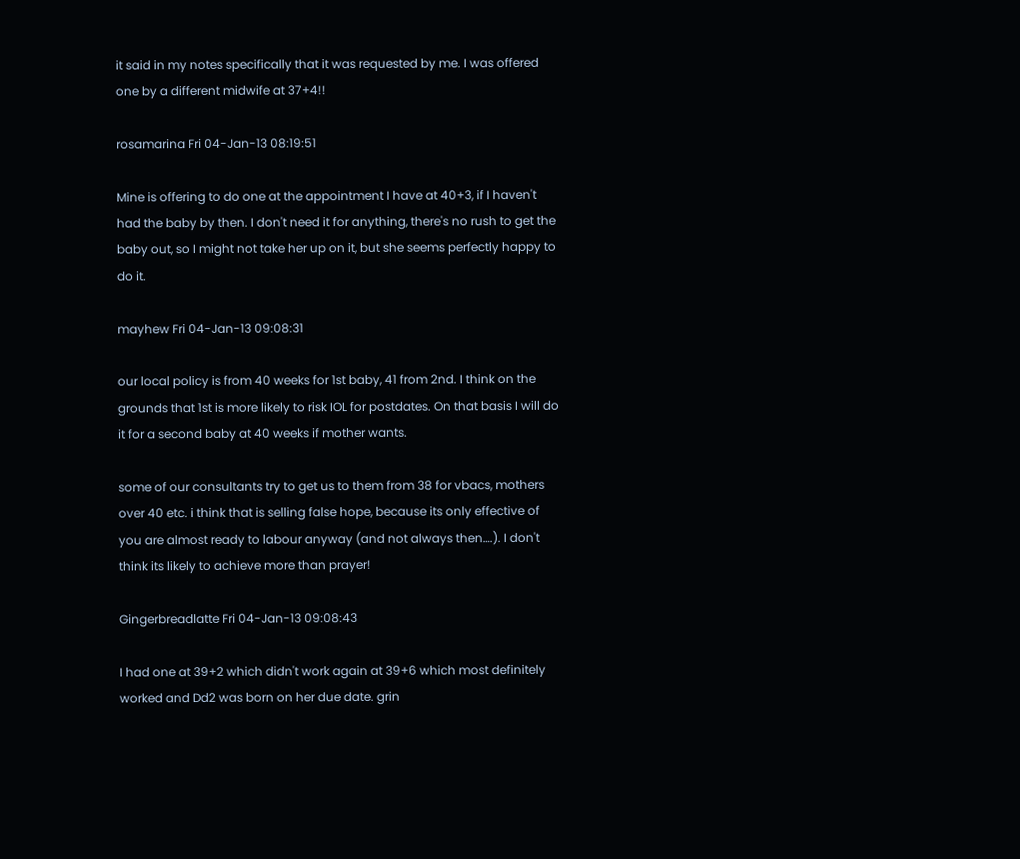it said in my notes specifically that it was requested by me. I was offered one by a different midwife at 37+4!!

rosamarina Fri 04-Jan-13 08:19:51

Mine is offering to do one at the appointment I have at 40+3, if I haven't had the baby by then. I don't need it for anything, there's no rush to get the baby out, so I might not take her up on it, but she seems perfectly happy to do it.

mayhew Fri 04-Jan-13 09:08:31

our local policy is from 40 weeks for 1st baby, 41 from 2nd. I think on the grounds that 1st is more likely to risk IOL for postdates. On that basis I will do it for a second baby at 40 weeks if mother wants.

some of our consultants try to get us to them from 38 for vbacs, mothers over 40 etc. i think that is selling false hope, because its only effective of you are almost ready to labour anyway (and not always then….). I don't think its likely to achieve more than prayer!

Gingerbreadlatte Fri 04-Jan-13 09:08:43

I had one at 39+2 which didn't work again at 39+6 which most definitely worked and Dd2 was born on her due date. grin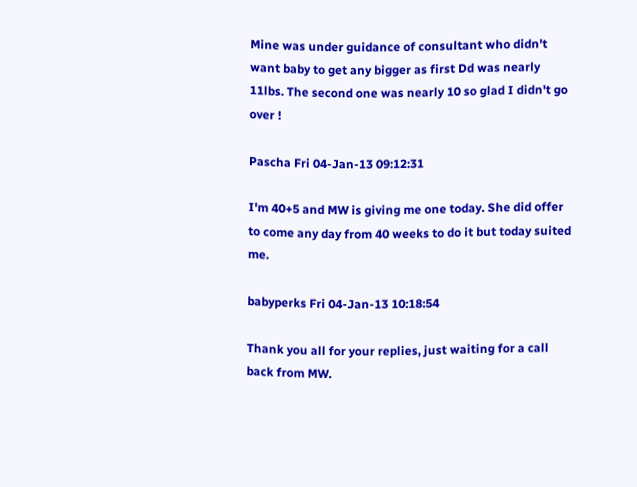Mine was under guidance of consultant who didn't want baby to get any bigger as first Dd was nearly 11lbs. The second one was nearly 10 so glad I didn't go over !

Pascha Fri 04-Jan-13 09:12:31

I'm 40+5 and MW is giving me one today. She did offer to come any day from 40 weeks to do it but today suited me.

babyperks Fri 04-Jan-13 10:18:54

Thank you all for your replies, just waiting for a call back from MW.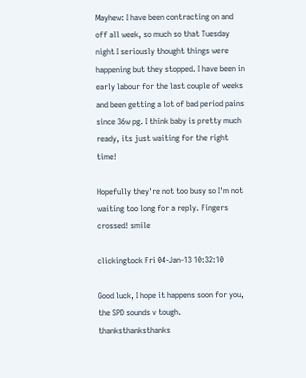Mayhew: I have been contracting on and off all week, so much so that Tuesday night I seriously thought things were happening but they stopped. I have been in early labour for the last couple of weeks and been getting a lot of bad period pains since 36w pg. I think baby is pretty much ready, its just waiting for the right time!

Hopefully they're not too busy so I'm not waiting too long for a reply. Fingers crossed! smile

clickingtock Fri 04-Jan-13 10:32:10

Good luck, I hope it happens soon for you, the SPD sounds v tough. thanksthanksthanks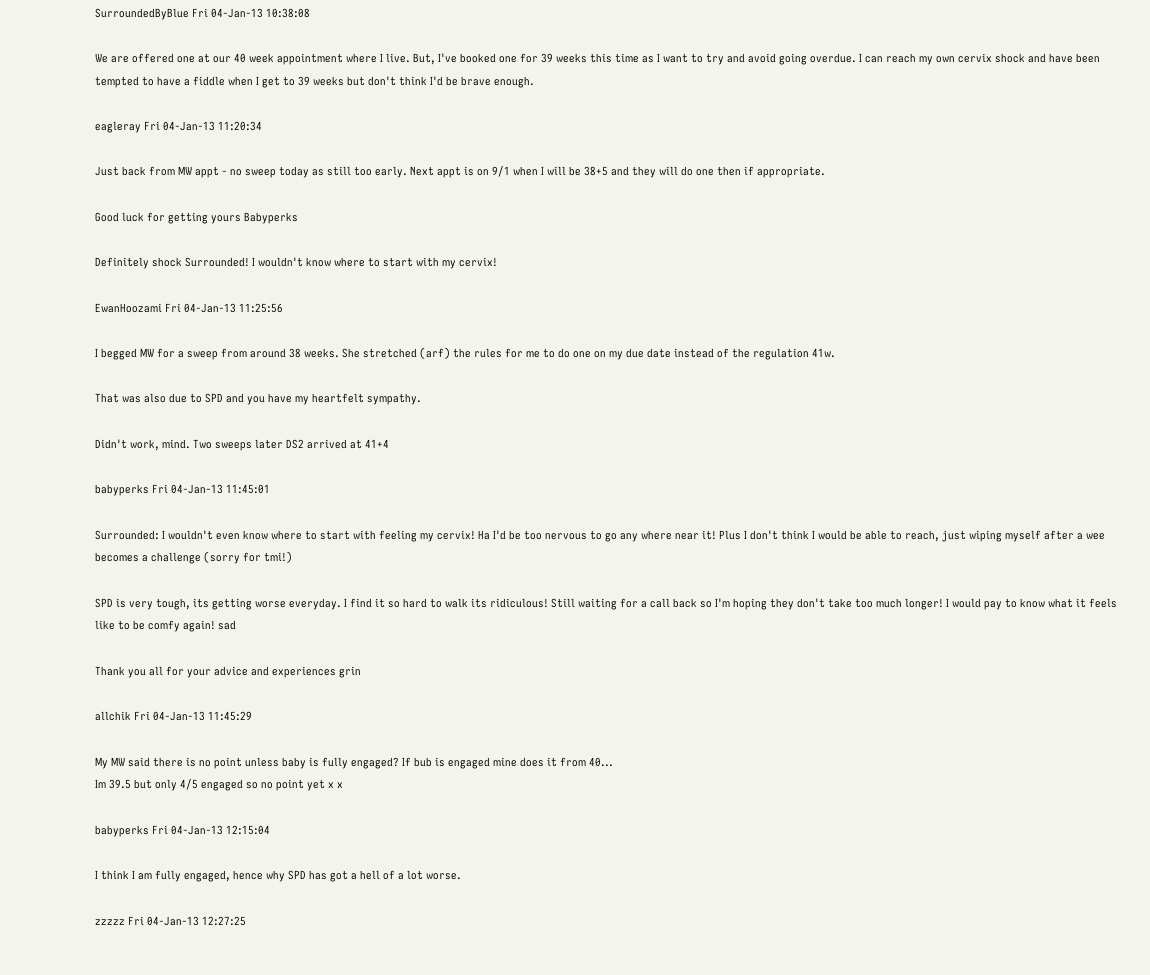SurroundedByBlue Fri 04-Jan-13 10:38:08

We are offered one at our 40 week appointment where I live. But, I've booked one for 39 weeks this time as I want to try and avoid going overdue. I can reach my own cervix shock and have been tempted to have a fiddle when I get to 39 weeks but don't think I'd be brave enough.

eagleray Fri 04-Jan-13 11:20:34

Just back from MW appt - no sweep today as still too early. Next appt is on 9/1 when I will be 38+5 and they will do one then if appropriate.

Good luck for getting yours Babyperks

Definitely shock Surrounded! I wouldn't know where to start with my cervix!

EwanHoozami Fri 04-Jan-13 11:25:56

I begged MW for a sweep from around 38 weeks. She stretched (arf) the rules for me to do one on my due date instead of the regulation 41w.

That was also due to SPD and you have my heartfelt sympathy.

Didn't work, mind. Two sweeps later DS2 arrived at 41+4

babyperks Fri 04-Jan-13 11:45:01

Surrounded: I wouldn't even know where to start with feeling my cervix! Ha I'd be too nervous to go any where near it! Plus I don't think I would be able to reach, just wiping myself after a wee becomes a challenge (sorry for tmi!)

SPD is very tough, its getting worse everyday. I find it so hard to walk its ridiculous! Still waiting for a call back so I'm hoping they don't take too much longer! I would pay to know what it feels like to be comfy again! sad

Thank you all for your advice and experiences grin

allchik Fri 04-Jan-13 11:45:29

My MW said there is no point unless baby is fully engaged? If bub is engaged mine does it from 40...
Im 39.5 but only 4/5 engaged so no point yet x x

babyperks Fri 04-Jan-13 12:15:04

I think I am fully engaged, hence why SPD has got a hell of a lot worse.

zzzzz Fri 04-Jan-13 12:27:25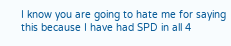I know you are going to hate me for saying this because I have had SPD in all 4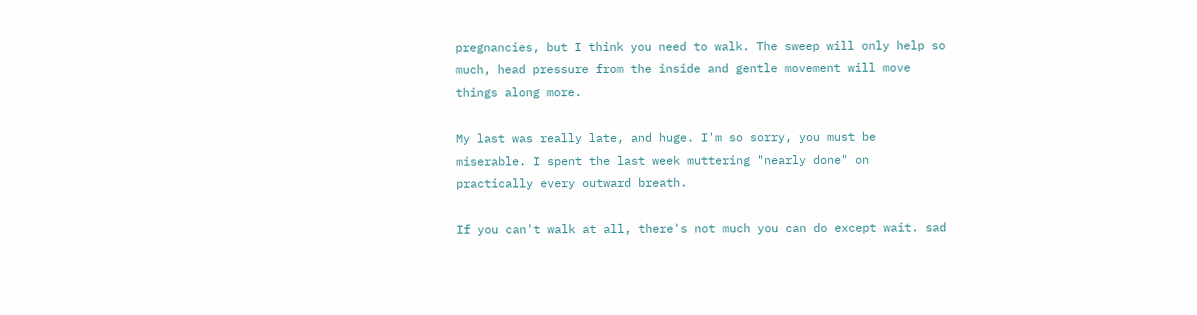pregnancies, but I think you need to walk. The sweep will only help so much, head pressure from the inside and gentle movement will move things along more.

My last was really late, and huge. I'm so sorry, you must be miserable. I spent the last week muttering "nearly done" on practically every outward breath.

If you can't walk at all, there's not much you can do except wait. sad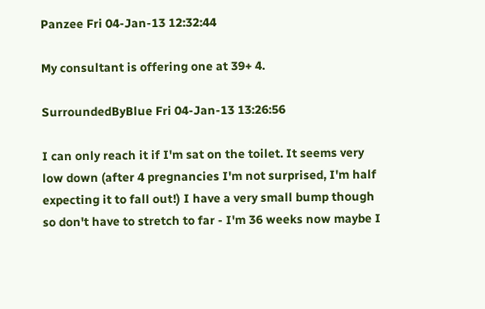Panzee Fri 04-Jan-13 12:32:44

My consultant is offering one at 39+ 4.

SurroundedByBlue Fri 04-Jan-13 13:26:56

I can only reach it if I'm sat on the toilet. It seems very low down (after 4 pregnancies I'm not surprised, I'm half expecting it to fall out!) I have a very small bump though so don't have to stretch to far - I'm 36 weeks now maybe I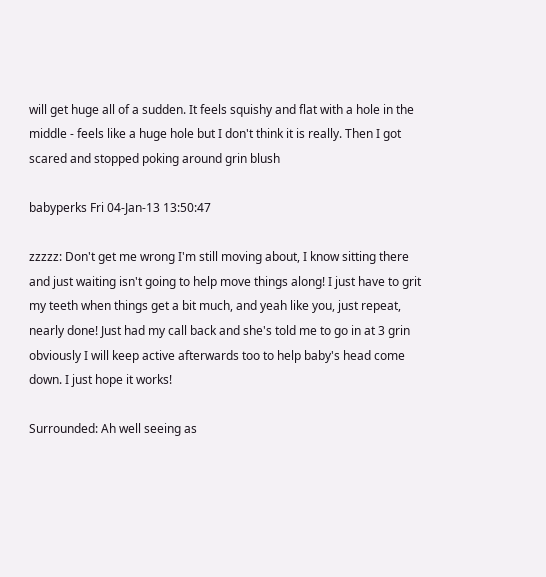will get huge all of a sudden. It feels squishy and flat with a hole in the middle - feels like a huge hole but I don't think it is really. Then I got scared and stopped poking around grin blush

babyperks Fri 04-Jan-13 13:50:47

zzzzz: Don't get me wrong I'm still moving about, I know sitting there and just waiting isn't going to help move things along! I just have to grit my teeth when things get a bit much, and yeah like you, just repeat, nearly done! Just had my call back and she's told me to go in at 3 grin obviously I will keep active afterwards too to help baby's head come down. I just hope it works!

Surrounded: Ah well seeing as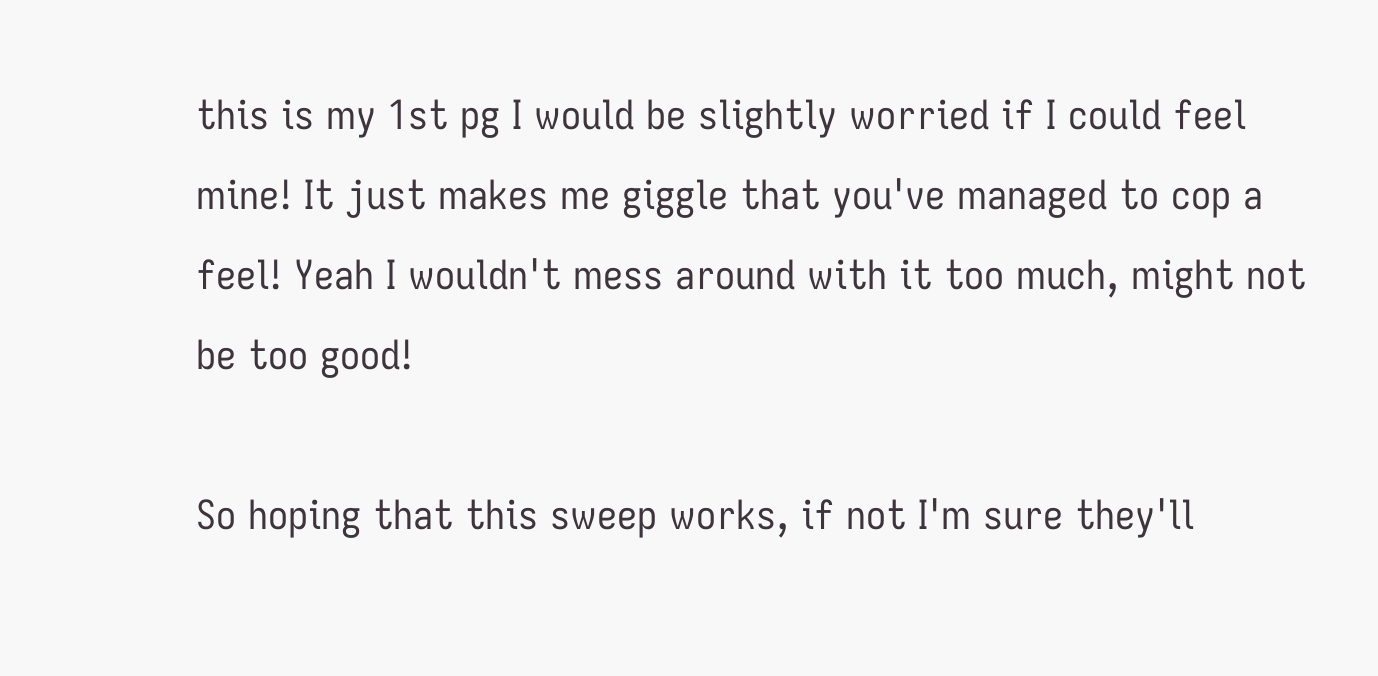this is my 1st pg I would be slightly worried if I could feel mine! It just makes me giggle that you've managed to cop a feel! Yeah I wouldn't mess around with it too much, might not be too good!

So hoping that this sweep works, if not I'm sure they'll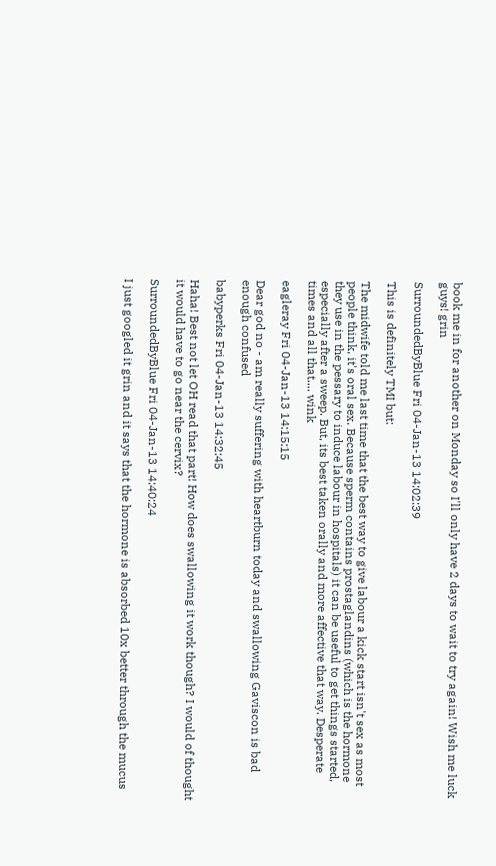book me in for another on Monday so I'll only have 2 days to wait to try again! Wish me luck guys! grin

SurroundedByBlue Fri 04-Jan-13 14:02:39

This is definitely TMI but:

The midwife told me last time that the best way to give labour a kick start isn't sex as most people think, it's oral sex. Because sperm contains prostaglandins (which is the hormone they use in the pessary to induce labour in hospitals) it can be useful to get things started, especially after a sweep. But, its best taken orally and more affective that way. Desperate times and all that.... wink

eagleray Fri 04-Jan-13 14:15:15

Dear god no - am really suffering with heartburn today and swallowing Gaviscon is bad enough confused

babyperks Fri 04-Jan-13 14:32:45

Haha! Best not let OH read that part! How does swallowing it work though? I would of thought it would have to go near the cervix?

SurroundedByBlue Fri 04-Jan-13 14:40:24

I just googled it grin and it says that the hormone is absorbed 10x better through the mucus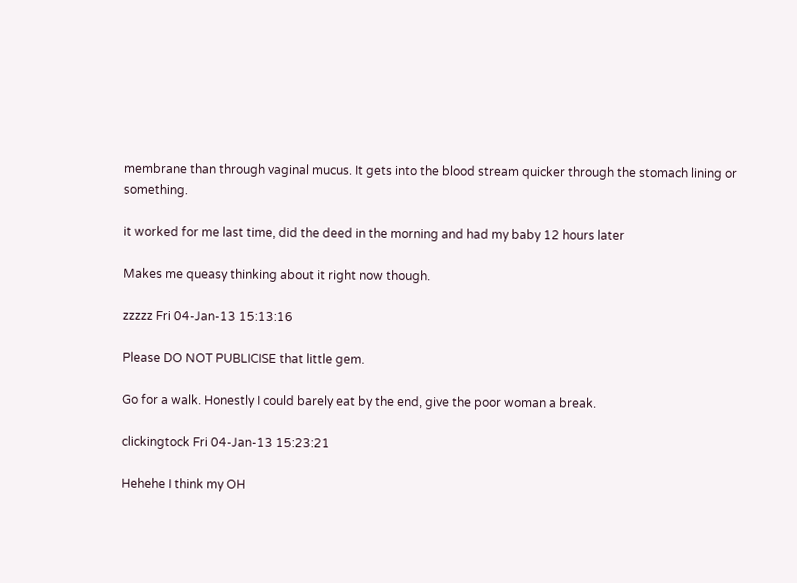membrane than through vaginal mucus. It gets into the blood stream quicker through the stomach lining or something.

it worked for me last time, did the deed in the morning and had my baby 12 hours later

Makes me queasy thinking about it right now though.

zzzzz Fri 04-Jan-13 15:13:16

Please DO NOT PUBLICISE that little gem.

Go for a walk. Honestly I could barely eat by the end, give the poor woman a break.

clickingtock Fri 04-Jan-13 15:23:21

Hehehe I think my OH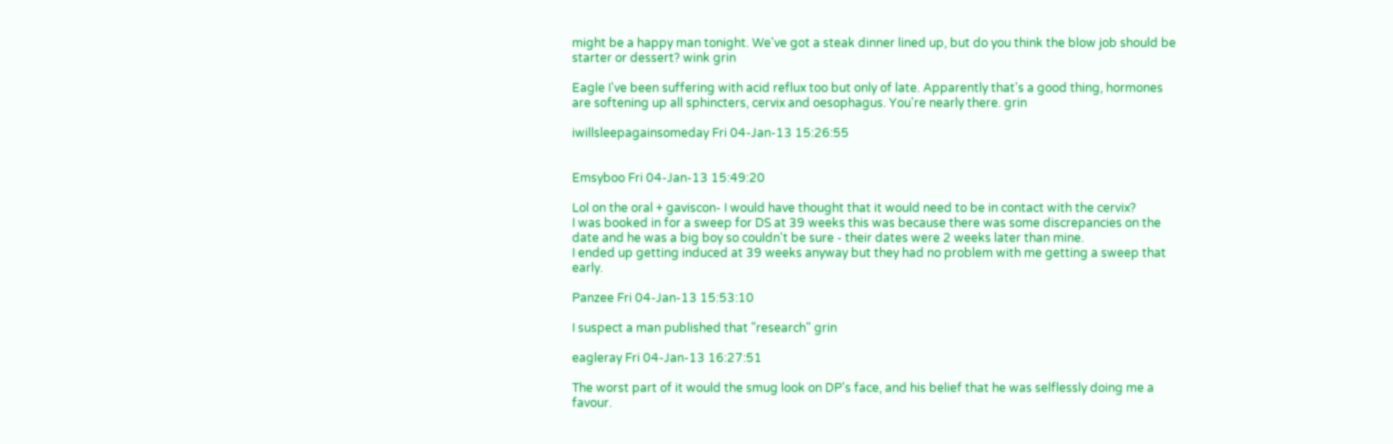might be a happy man tonight. We've got a steak dinner lined up, but do you think the blow job should be starter or dessert? wink grin

Eagle I've been suffering with acid reflux too but only of late. Apparently that's a good thing, hormones are softening up all sphincters, cervix and oesophagus. You're nearly there. grin

iwillsleepagainsomeday Fri 04-Jan-13 15:26:55


Emsyboo Fri 04-Jan-13 15:49:20

Lol on the oral + gaviscon- I would have thought that it would need to be in contact with the cervix?
I was booked in for a sweep for DS at 39 weeks this was because there was some discrepancies on the date and he was a big boy so couldn't be sure - their dates were 2 weeks later than mine.
I ended up getting induced at 39 weeks anyway but they had no problem with me getting a sweep that early.

Panzee Fri 04-Jan-13 15:53:10

I suspect a man published that "research" grin

eagleray Fri 04-Jan-13 16:27:51

The worst part of it would the smug look on DP's face, and his belief that he was selflessly doing me a favour.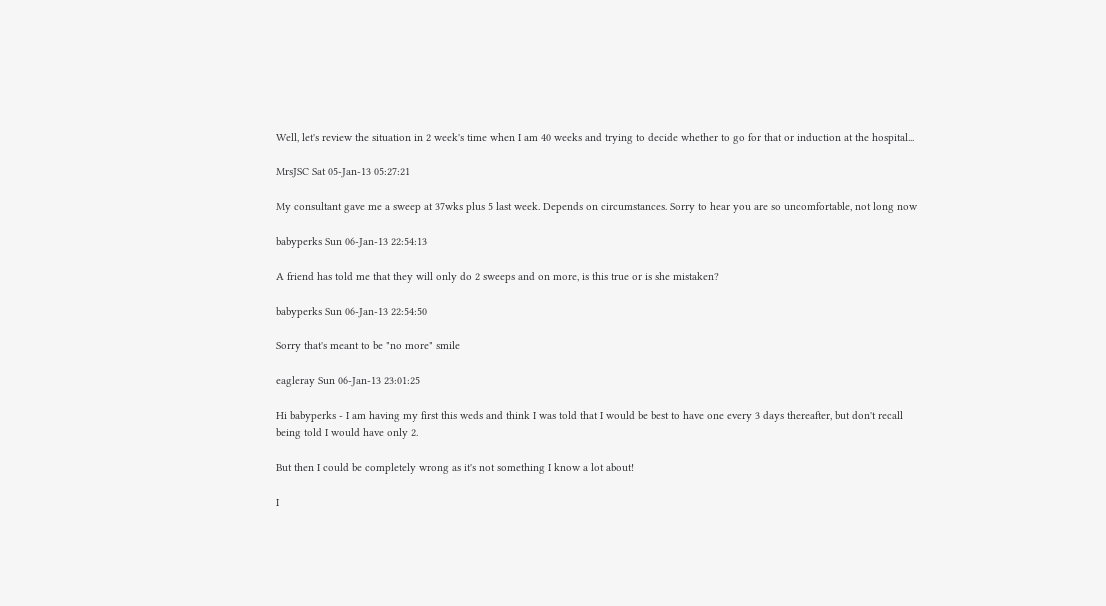Well, let's review the situation in 2 week's time when I am 40 weeks and trying to decide whether to go for that or induction at the hospital...

MrsJSC Sat 05-Jan-13 05:27:21

My consultant gave me a sweep at 37wks plus 5 last week. Depends on circumstances. Sorry to hear you are so uncomfortable, not long now

babyperks Sun 06-Jan-13 22:54:13

A friend has told me that they will only do 2 sweeps and on more, is this true or is she mistaken?

babyperks Sun 06-Jan-13 22:54:50

Sorry that's meant to be "no more" smile

eagleray Sun 06-Jan-13 23:01:25

Hi babyperks - I am having my first this weds and think I was told that I would be best to have one every 3 days thereafter, but don't recall being told I would have only 2.

But then I could be completely wrong as it's not something I know a lot about!

I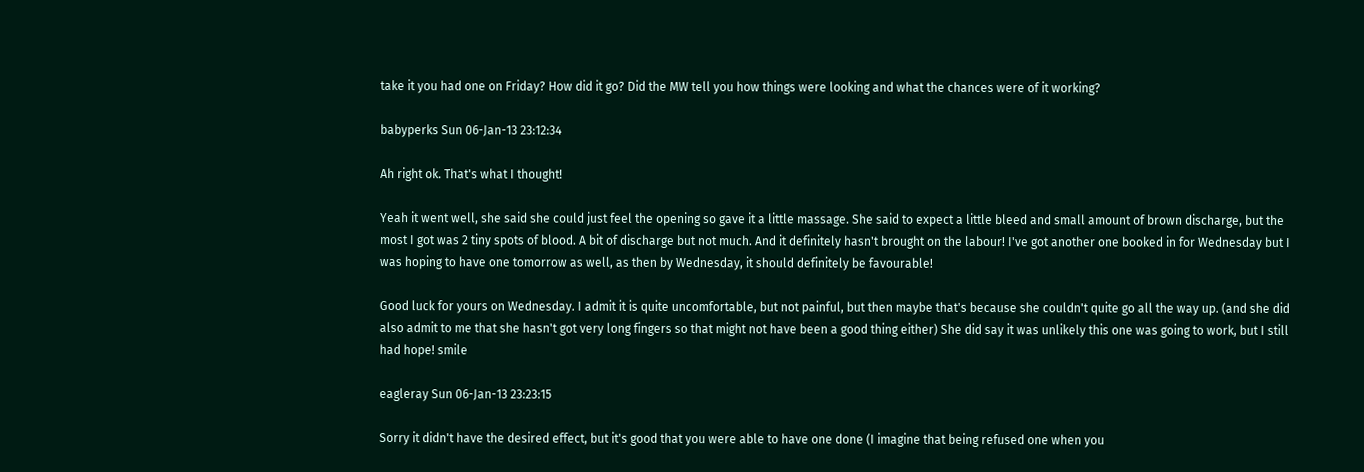take it you had one on Friday? How did it go? Did the MW tell you how things were looking and what the chances were of it working?

babyperks Sun 06-Jan-13 23:12:34

Ah right ok. That's what I thought!

Yeah it went well, she said she could just feel the opening so gave it a little massage. She said to expect a little bleed and small amount of brown discharge, but the most I got was 2 tiny spots of blood. A bit of discharge but not much. And it definitely hasn't brought on the labour! I've got another one booked in for Wednesday but I was hoping to have one tomorrow as well, as then by Wednesday, it should definitely be favourable!

Good luck for yours on Wednesday. I admit it is quite uncomfortable, but not painful, but then maybe that's because she couldn't quite go all the way up. (and she did also admit to me that she hasn't got very long fingers so that might not have been a good thing either) She did say it was unlikely this one was going to work, but I still had hope! smile

eagleray Sun 06-Jan-13 23:23:15

Sorry it didn't have the desired effect, but it's good that you were able to have one done (I imagine that being refused one when you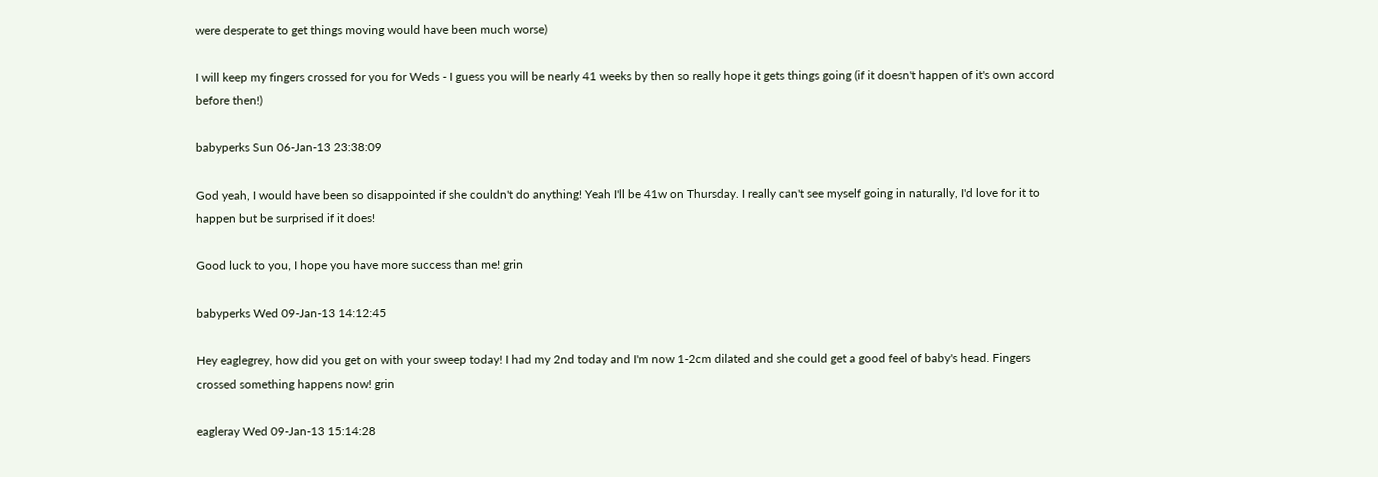were desperate to get things moving would have been much worse)

I will keep my fingers crossed for you for Weds - I guess you will be nearly 41 weeks by then so really hope it gets things going (if it doesn't happen of it's own accord before then!)

babyperks Sun 06-Jan-13 23:38:09

God yeah, I would have been so disappointed if she couldn't do anything! Yeah I'll be 41w on Thursday. I really can't see myself going in naturally, I'd love for it to happen but be surprised if it does!

Good luck to you, I hope you have more success than me! grin

babyperks Wed 09-Jan-13 14:12:45

Hey eaglegrey, how did you get on with your sweep today! I had my 2nd today and I'm now 1-2cm dilated and she could get a good feel of baby's head. Fingers crossed something happens now! grin

eagleray Wed 09-Jan-13 15:14:28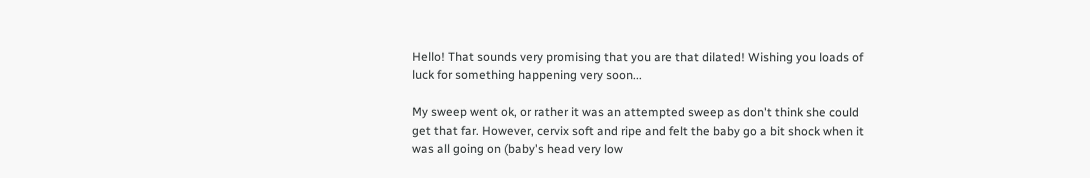Hello! That sounds very promising that you are that dilated! Wishing you loads of luck for something happening very soon...

My sweep went ok, or rather it was an attempted sweep as don't think she could get that far. However, cervix soft and ripe and felt the baby go a bit shock when it was all going on (baby's head very low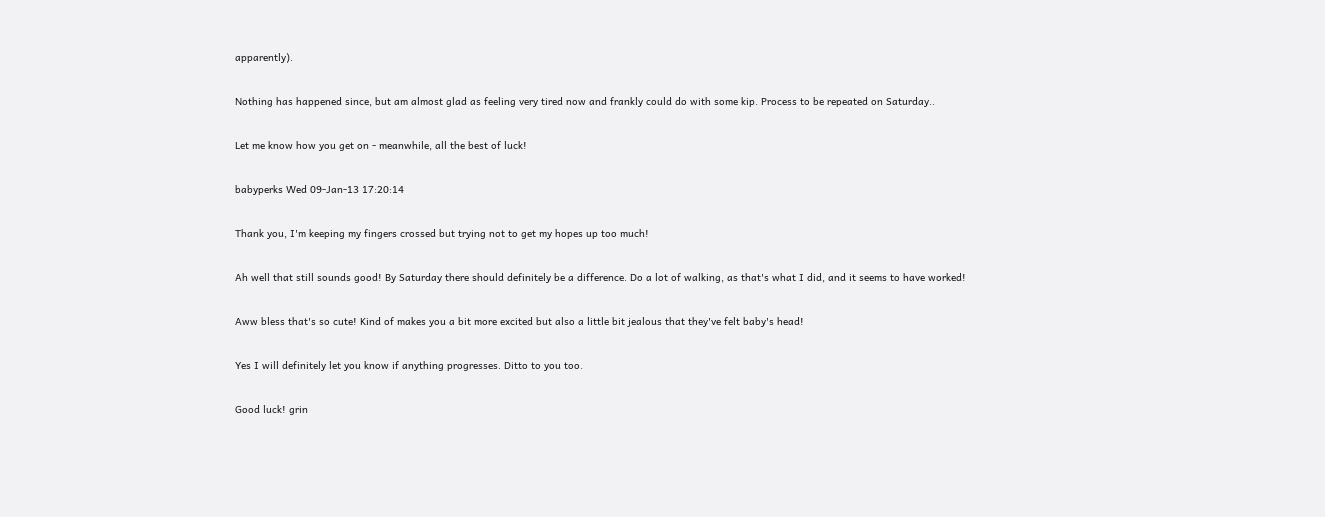apparently).

Nothing has happened since, but am almost glad as feeling very tired now and frankly could do with some kip. Process to be repeated on Saturday..

Let me know how you get on - meanwhile, all the best of luck!

babyperks Wed 09-Jan-13 17:20:14

Thank you, I'm keeping my fingers crossed but trying not to get my hopes up too much!

Ah well that still sounds good! By Saturday there should definitely be a difference. Do a lot of walking, as that's what I did, and it seems to have worked!

Aww bless that's so cute! Kind of makes you a bit more excited but also a little bit jealous that they've felt baby's head!

Yes I will definitely let you know if anything progresses. Ditto to you too.

Good luck! grin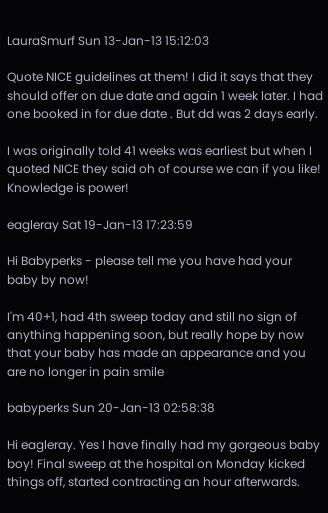LauraSmurf Sun 13-Jan-13 15:12:03

Quote NICE guidelines at them! I did it says that they should offer on due date and again 1 week later. I had one booked in for due date . But dd was 2 days early.

I was originally told 41 weeks was earliest but when I quoted NICE they said oh of course we can if you like!
Knowledge is power!

eagleray Sat 19-Jan-13 17:23:59

Hi Babyperks - please tell me you have had your baby by now!

I'm 40+1, had 4th sweep today and still no sign of anything happening soon, but really hope by now that your baby has made an appearance and you are no longer in pain smile

babyperks Sun 20-Jan-13 02:58:38

Hi eagleray. Yes I have finally had my gorgeous baby boy! Final sweep at the hospital on Monday kicked things off, started contracting an hour afterwards.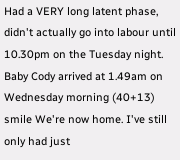Had a VERY long latent phase, didn't actually go into labour until 10.30pm on the Tuesday night. Baby Cody arrived at 1.49am on Wednesday morning (40+13) smile We're now home. I've still only had just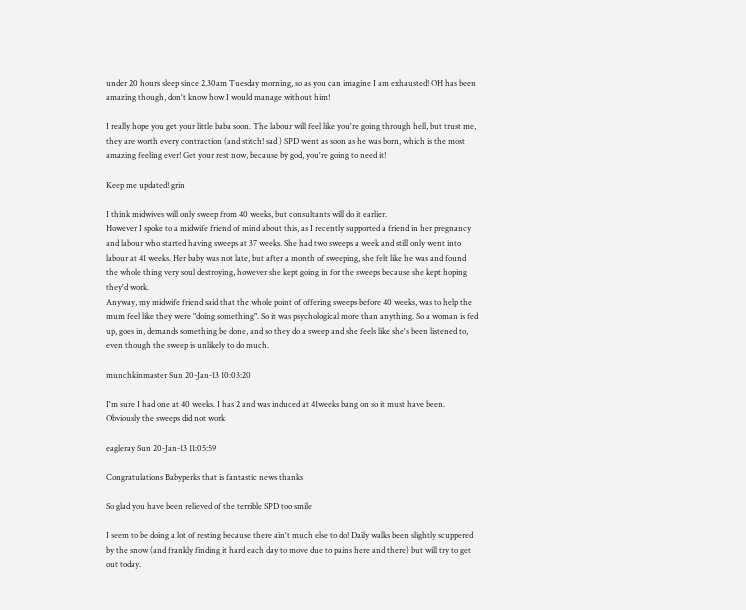under 20 hours sleep since 2.30am Tuesday morning, so as you can imagine I am exhausted! OH has been amazing though, don't know how I would manage without him!

I really hope you get your little baba soon. The labour will feel like you're going through hell, but trust me, they are worth every contraction (and stitch! sad ) SPD went as soon as he was born, which is the most amazing feeling ever! Get your rest now, because by god, you're going to need it!

Keep me updated! grin

I think midwives will only sweep from 40 weeks, but consultants will do it earlier.
However I spoke to a midwife friend of mind about this, as I recently supported a friend in her pregnancy and labour who started having sweeps at 37 weeks. She had two sweeps a week and still only went into labour at 41 weeks. Her baby was not late, but after a month of sweeping, she felt like he was and found the whole thing very soul destroying, however she kept going in for the sweeps because she kept hoping they'd work.
Anyway, my midwife friend said that the whole point of offering sweeps before 40 weeks, was to help the mum feel like they were "doing something". So it was psychological more than anything. So a woman is fed up, goes in, demands something be done, and so they do a sweep and she feels like she's been listened to, even though the sweep is unlikely to do much.

munchkinmaster Sun 20-Jan-13 10:03:20

I'm sure I had one at 40 weeks. I has 2 and was induced at 41weeks bang on so it must have been. Obviously the sweeps did not work

eagleray Sun 20-Jan-13 11:05:59

Congratulations Babyperks that is fantastic news thanks

So glad you have been relieved of the terrible SPD too smile

I seem to be doing a lot of resting because there ain't much else to do! Daily walks been slightly scuppered by the snow (and frankly finding it hard each day to move due to pains here and there) but will try to get out today.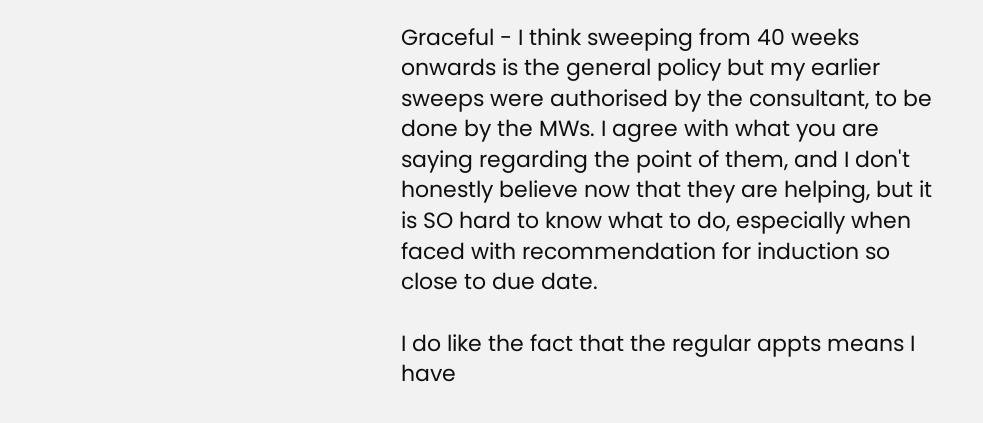Graceful - I think sweeping from 40 weeks onwards is the general policy but my earlier sweeps were authorised by the consultant, to be done by the MWs. I agree with what you are saying regarding the point of them, and I don't honestly believe now that they are helping, but it is SO hard to know what to do, especially when faced with recommendation for induction so close to due date.

I do like the fact that the regular appts means I have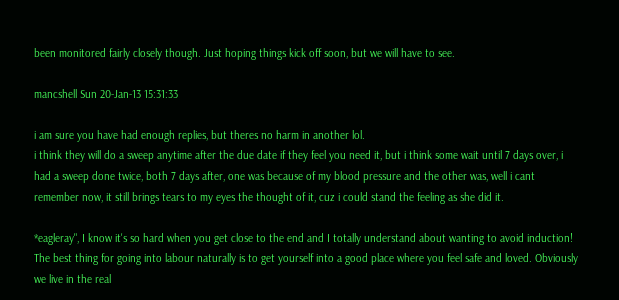been monitored fairly closely though. Just hoping things kick off soon, but we will have to see.

mancshell Sun 20-Jan-13 15:31:33

i am sure you have had enough replies, but theres no harm in another lol.
i think they will do a sweep anytime after the due date if they feel you need it, but i think some wait until 7 days over, i had a sweep done twice, both 7 days after, one was because of my blood pressure and the other was, well i cant remember now, it still brings tears to my eyes the thought of it, cuz i could stand the feeling as she did it.

*eagleray", I know it's so hard when you get close to the end and I totally understand about wanting to avoid induction!
The best thing for going into labour naturally is to get yourself into a good place where you feel safe and loved. Obviously we live in the real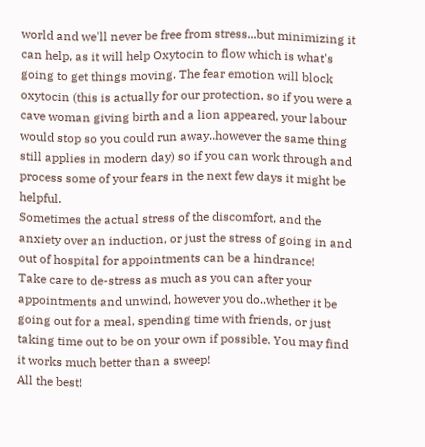world and we'll never be free from stress...but minimizing it can help, as it will help Oxytocin to flow which is what's going to get things moving. The fear emotion will block oxytocin (this is actually for our protection, so if you were a cave woman giving birth and a lion appeared, your labour would stop so you could run away..however the same thing still applies in modern day) so if you can work through and process some of your fears in the next few days it might be helpful.
Sometimes the actual stress of the discomfort, and the anxiety over an induction, or just the stress of going in and out of hospital for appointments can be a hindrance!
Take care to de-stress as much as you can after your appointments and unwind, however you do..whether it be going out for a meal, spending time with friends, or just taking time out to be on your own if possible. You may find it works much better than a sweep!
All the best!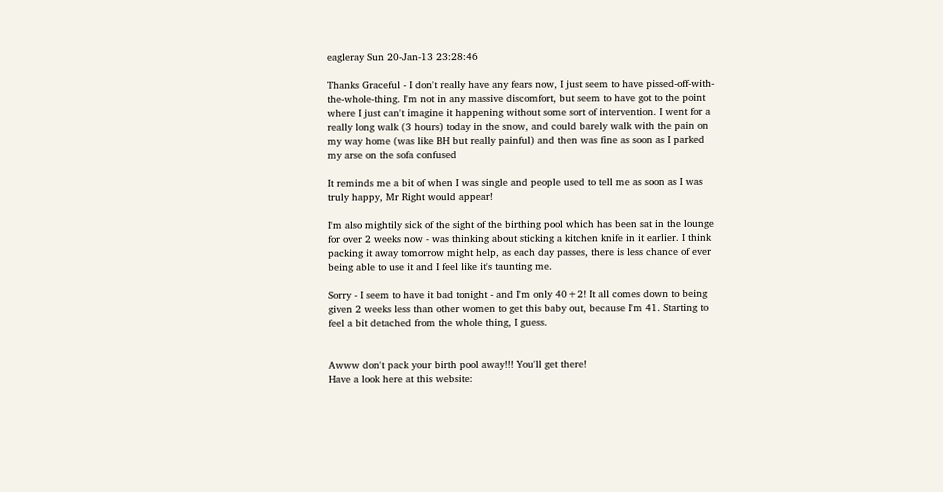eagleray Sun 20-Jan-13 23:28:46

Thanks Graceful - I don't really have any fears now, I just seem to have pissed-off-with-the-whole-thing. I'm not in any massive discomfort, but seem to have got to the point where I just can't imagine it happening without some sort of intervention. I went for a really long walk (3 hours) today in the snow, and could barely walk with the pain on my way home (was like BH but really painful) and then was fine as soon as I parked my arse on the sofa confused

It reminds me a bit of when I was single and people used to tell me as soon as I was truly happy, Mr Right would appear!

I'm also mightily sick of the sight of the birthing pool which has been sat in the lounge for over 2 weeks now - was thinking about sticking a kitchen knife in it earlier. I think packing it away tomorrow might help, as each day passes, there is less chance of ever being able to use it and I feel like it's taunting me.

Sorry - I seem to have it bad tonight - and I'm only 40+2! It all comes down to being given 2 weeks less than other women to get this baby out, because I'm 41. Starting to feel a bit detached from the whole thing, I guess.


Awww don't pack your birth pool away!!! You'll get there!
Have a look here at this website: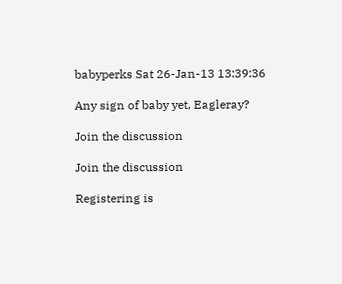babyperks Sat 26-Jan-13 13:39:36

Any sign of baby yet, Eagleray?

Join the discussion

Join the discussion

Registering is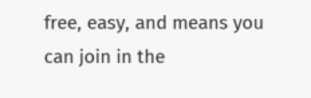free, easy, and means you can join in the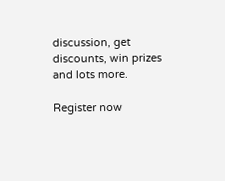discussion, get discounts, win prizes and lots more.

Register now